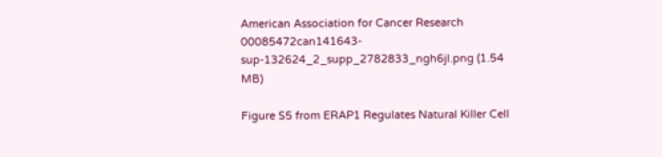American Association for Cancer Research
00085472can141643-sup-132624_2_supp_2782833_ngh6jl.png (1.54 MB)

Figure S5 from ERAP1 Regulates Natural Killer Cell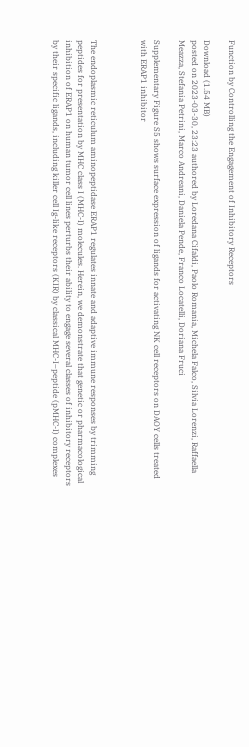Function by Controlling the Engagement of Inhibitory Receptors

Download (1.54 MB)
posted on 2023-03-30, 23:23 authored by Loredana Cifaldi, Paolo Romania, Michela Falco, Silvia Lorenzi, Raffaella Meazza, Stefania Petrini, Marco Andreani, Daniela Pende, Franco Locatelli, Doriana Fruci

Supplementary Figure S5 shows surface expression of ligands for activating NK cell receptors on DAOY cells treated with ERAP1 inhibitor



The endoplasmic reticulum aminopeptidase ERAP1 regulates innate and adaptive immune responses by trimming peptides for presentation by MHC class I (MHC-I) molecules. Herein, we demonstrate that genetic or pharmacological inhibition of ERAP1 on human tumor cell lines perturbs their ability to engage several classes of inhibitory receptors by their specific ligands, including killer cell Ig-like receptors (KIR) by classical MHC-I–peptide (pMHC-I) complexes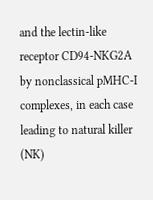and the lectin-like receptor CD94-NKG2A by nonclassical pMHC-I complexes, in each case leading to natural killer (NK)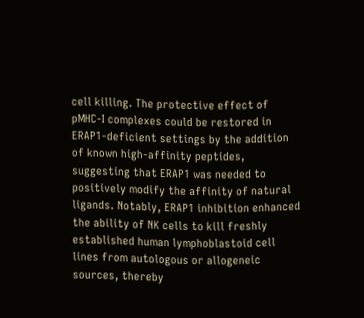cell killing. The protective effect of pMHC-I complexes could be restored in ERAP1-deficient settings by the addition of known high-affinity peptides, suggesting that ERAP1 was needed to positively modify the affinity of natural ligands. Notably, ERAP1 inhibition enhanced the ability of NK cells to kill freshly established human lymphoblastoid cell lines from autologous or allogeneic sources, thereby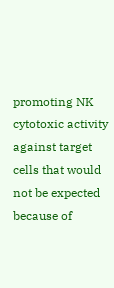promoting NK cytotoxic activity against target cells that would not be expected because of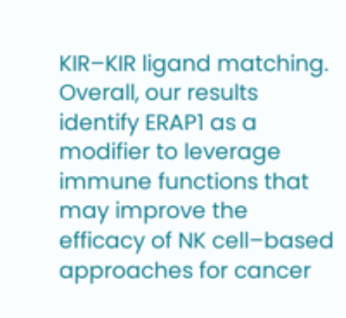KIR–KIR ligand matching. Overall, our results identify ERAP1 as a modifier to leverage immune functions that may improve the efficacy of NK cell–based approaches for cancer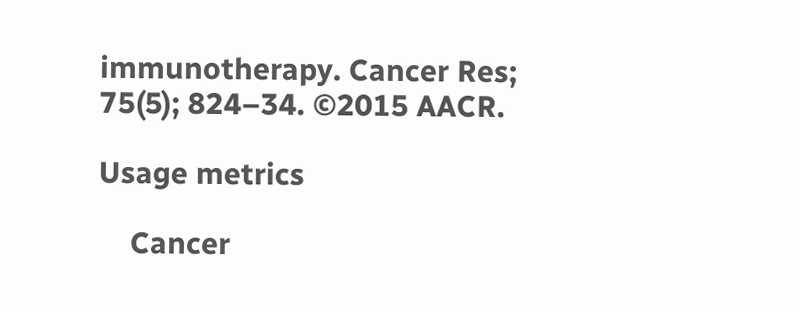immunotherapy. Cancer Res; 75(5); 824–34. ©2015 AACR.

Usage metrics

    Cancer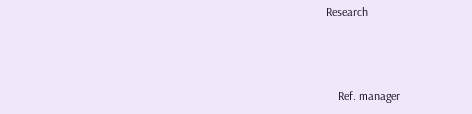Research



    Ref. manager